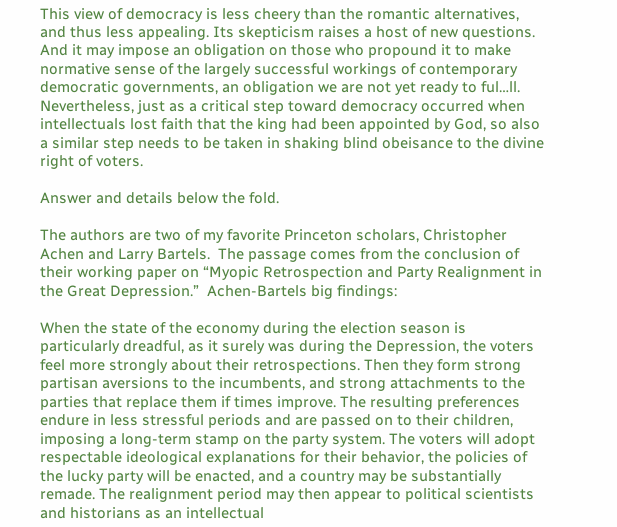This view of democracy is less cheery than the romantic alternatives, and thus less appealing. Its skepticism raises a host of new questions. And it may impose an obligation on those who propound it to make normative sense of the largely successful workings of contemporary democratic governments, an obligation we are not yet ready to ful…ll. Nevertheless, just as a critical step toward democracy occurred when intellectuals lost faith that the king had been appointed by God, so also a similar step needs to be taken in shaking blind obeisance to the divine right of voters.

Answer and details below the fold.

The authors are two of my favorite Princeton scholars, Christopher Achen and Larry Bartels.  The passage comes from the conclusion of their working paper on “Myopic Retrospection and Party Realignment in the Great Depression.”  Achen-Bartels big findings:

When the state of the economy during the election season is particularly dreadful, as it surely was during the Depression, the voters feel more strongly about their retrospections. Then they form strong partisan aversions to the incumbents, and strong attachments to the parties that replace them if times improve. The resulting preferences endure in less stressful periods and are passed on to their children, imposing a long-term stamp on the party system. The voters will adopt respectable ideological explanations for their behavior, the policies of the lucky party will be enacted, and a country may be substantially remade. The realignment period may then appear to political scientists and historians as an intellectual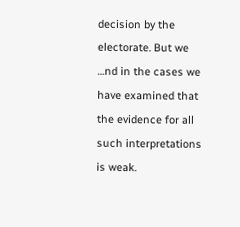decision by the electorate. But we …nd in the cases we have examined that the evidence for all such interpretations is weak.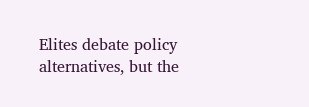Elites debate policy alternatives, but the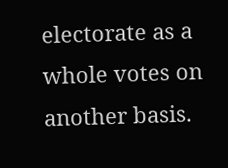electorate as a whole votes on another basis.